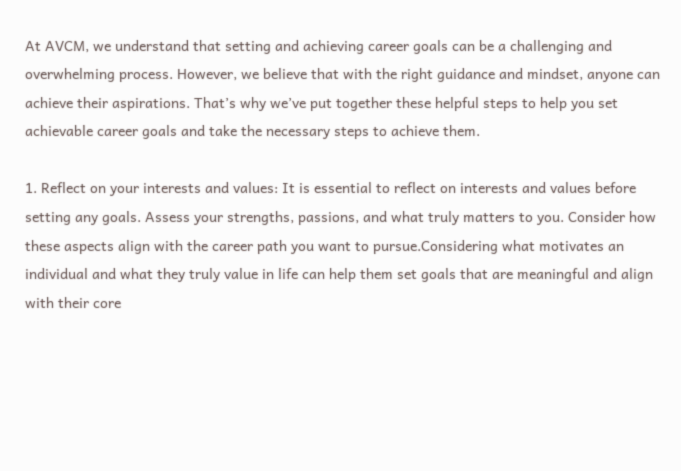At AVCM, we understand that setting and achieving career goals can be a challenging and overwhelming process. However, we believe that with the right guidance and mindset, anyone can achieve their aspirations. That’s why we’ve put together these helpful steps to help you set achievable career goals and take the necessary steps to achieve them.

1. Reflect on your interests and values: It is essential to reflect on interests and values before setting any goals. Assess your strengths, passions, and what truly matters to you. Consider how these aspects align with the career path you want to pursue.Considering what motivates an individual and what they truly value in life can help them set goals that are meaningful and align with their core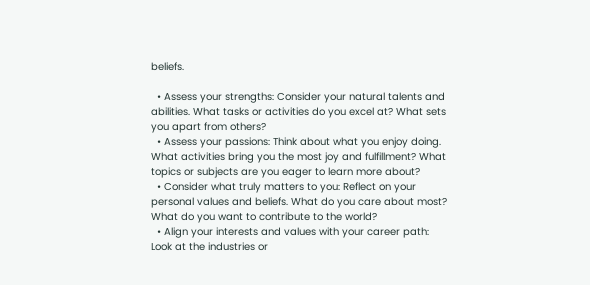beliefs.

  • Assess your strengths: Consider your natural talents and abilities. What tasks or activities do you excel at? What sets you apart from others?
  • Assess your passions: Think about what you enjoy doing. What activities bring you the most joy and fulfillment? What topics or subjects are you eager to learn more about?
  • Consider what truly matters to you: Reflect on your personal values and beliefs. What do you care about most? What do you want to contribute to the world?
  • Align your interests and values with your career path: Look at the industries or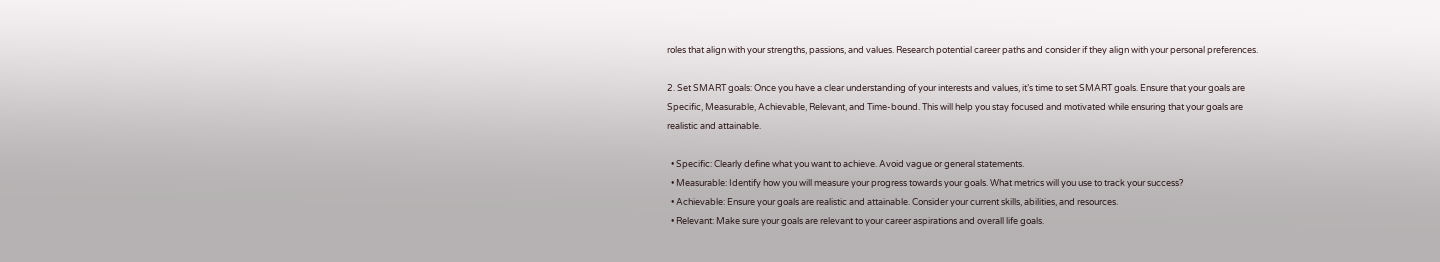roles that align with your strengths, passions, and values. Research potential career paths and consider if they align with your personal preferences.

2. Set SMART goals: Once you have a clear understanding of your interests and values, it’s time to set SMART goals. Ensure that your goals are Specific, Measurable, Achievable, Relevant, and Time-bound. This will help you stay focused and motivated while ensuring that your goals are realistic and attainable.

  • Specific: Clearly define what you want to achieve. Avoid vague or general statements.
  • Measurable: Identify how you will measure your progress towards your goals. What metrics will you use to track your success?
  • Achievable: Ensure your goals are realistic and attainable. Consider your current skills, abilities, and resources.
  • Relevant: Make sure your goals are relevant to your career aspirations and overall life goals.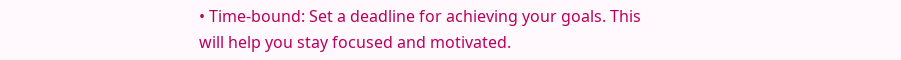• Time-bound: Set a deadline for achieving your goals. This will help you stay focused and motivated.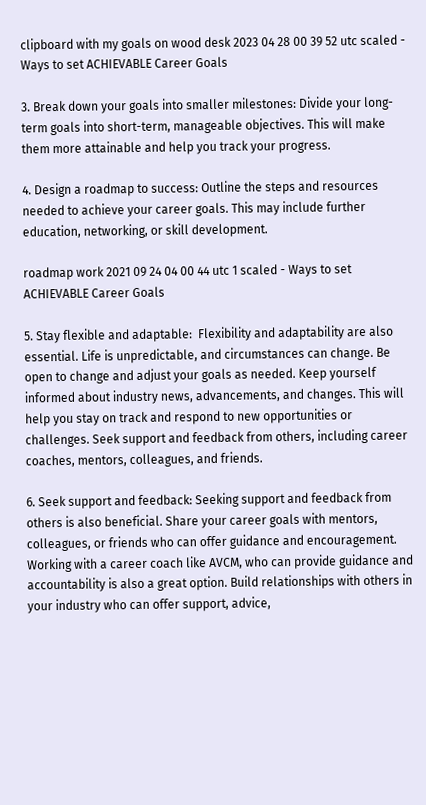clipboard with my goals on wood desk 2023 04 28 00 39 52 utc scaled - Ways to set ACHIEVABLE Career Goals

3. Break down your goals into smaller milestones: Divide your long-term goals into short-term, manageable objectives. This will make them more attainable and help you track your progress.

4. Design a roadmap to success: Outline the steps and resources needed to achieve your career goals. This may include further education, networking, or skill development.

roadmap work 2021 09 24 04 00 44 utc 1 scaled - Ways to set ACHIEVABLE Career Goals

5. Stay flexible and adaptable:  Flexibility and adaptability are also essential. Life is unpredictable, and circumstances can change. Be open to change and adjust your goals as needed. Keep yourself informed about industry news, advancements, and changes. This will help you stay on track and respond to new opportunities or challenges. Seek support and feedback from others, including career coaches, mentors, colleagues, and friends.

6. Seek support and feedback: Seeking support and feedback from others is also beneficial. Share your career goals with mentors, colleagues, or friends who can offer guidance and encouragement. Working with a career coach like AVCM, who can provide guidance and accountability is also a great option. Build relationships with others in your industry who can offer support, advice,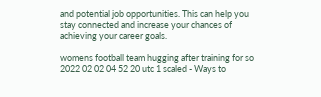and potential job opportunities. This can help you stay connected and increase your chances of achieving your career goals.

womens football team hugging after training for so 2022 02 02 04 52 20 utc 1 scaled - Ways to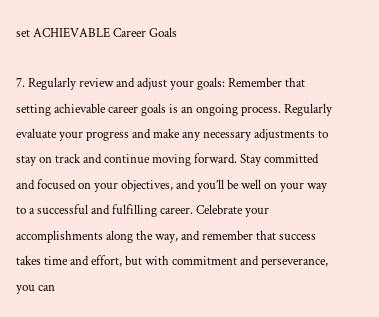set ACHIEVABLE Career Goals

7. Regularly review and adjust your goals: Remember that setting achievable career goals is an ongoing process. Regularly evaluate your progress and make any necessary adjustments to stay on track and continue moving forward. Stay committed and focused on your objectives, and you’ll be well on your way to a successful and fulfilling career. Celebrate your accomplishments along the way, and remember that success takes time and effort, but with commitment and perseverance, you can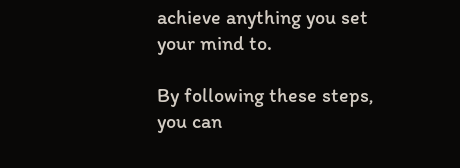achieve anything you set your mind to.

By following these steps, you can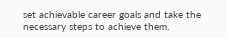set achievable career goals and take the necessary steps to achieve them.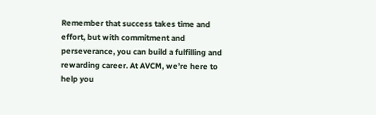Remember that success takes time and effort, but with commitment and perseverance, you can build a fulfilling and rewarding career. At AVCM, we’re here to help you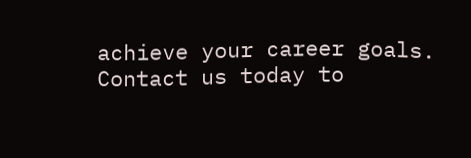achieve your career goals. Contact us today to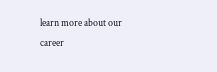learn more about our career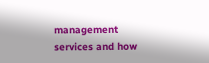management services and how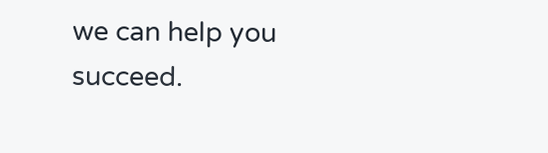we can help you succeed.